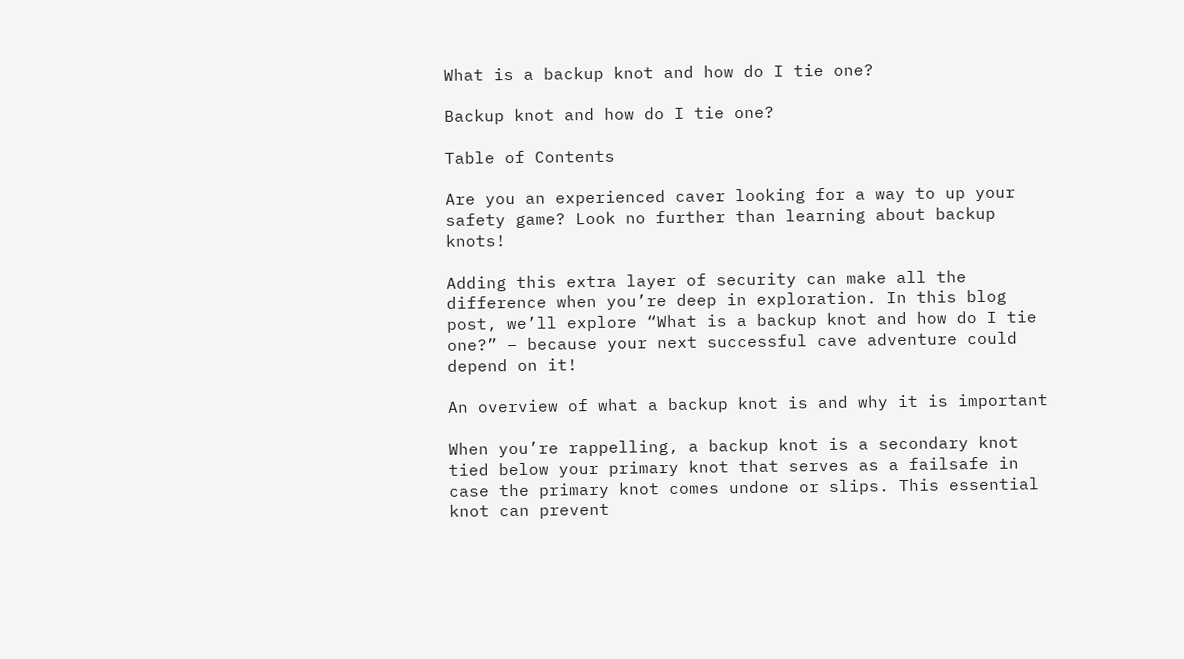What is a backup knot and how do I tie one?

Backup knot and how do I tie one?

Table of Contents

Are you an experienced caver looking for a way to up your safety game? Look no further than learning about backup knots!

Adding this extra layer of security can make all the difference when you’re deep in exploration. In this blog post, we’ll explore “What is a backup knot and how do I tie one?” – because your next successful cave adventure could depend on it!

An overview of what a backup knot is and why it is important

When you’re rappelling, a backup knot is a secondary knot tied below your primary knot that serves as a failsafe in case the primary knot comes undone or slips. This essential knot can prevent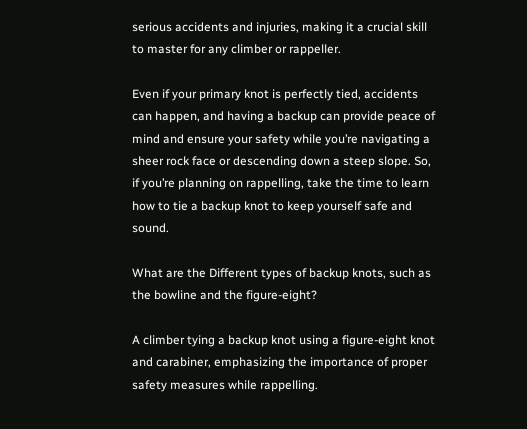serious accidents and injuries, making it a crucial skill to master for any climber or rappeller.

Even if your primary knot is perfectly tied, accidents can happen, and having a backup can provide peace of mind and ensure your safety while you’re navigating a sheer rock face or descending down a steep slope. So, if you’re planning on rappelling, take the time to learn how to tie a backup knot to keep yourself safe and sound.

What are the Different types of backup knots, such as the bowline and the figure-eight?

A climber tying a backup knot using a figure-eight knot and carabiner, emphasizing the importance of proper safety measures while rappelling.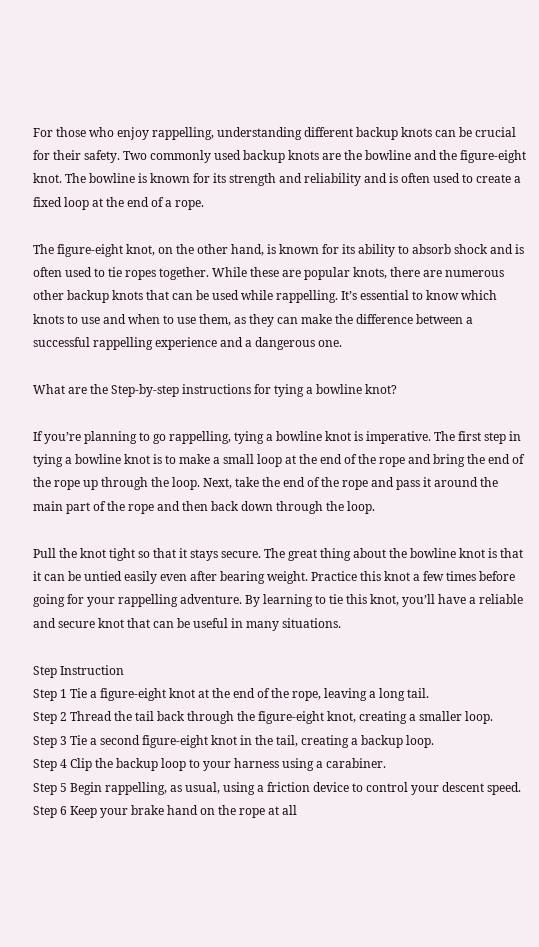For those who enjoy rappelling, understanding different backup knots can be crucial for their safety. Two commonly used backup knots are the bowline and the figure-eight knot. The bowline is known for its strength and reliability and is often used to create a fixed loop at the end of a rope.

The figure-eight knot, on the other hand, is known for its ability to absorb shock and is often used to tie ropes together. While these are popular knots, there are numerous other backup knots that can be used while rappelling. It’s essential to know which knots to use and when to use them, as they can make the difference between a successful rappelling experience and a dangerous one.

What are the Step-by-step instructions for tying a bowline knot?

If you’re planning to go rappelling, tying a bowline knot is imperative. The first step in tying a bowline knot is to make a small loop at the end of the rope and bring the end of the rope up through the loop. Next, take the end of the rope and pass it around the main part of the rope and then back down through the loop.

Pull the knot tight so that it stays secure. The great thing about the bowline knot is that it can be untied easily even after bearing weight. Practice this knot a few times before going for your rappelling adventure. By learning to tie this knot, you’ll have a reliable and secure knot that can be useful in many situations.

Step Instruction
Step 1 Tie a figure-eight knot at the end of the rope, leaving a long tail.
Step 2 Thread the tail back through the figure-eight knot, creating a smaller loop.
Step 3 Tie a second figure-eight knot in the tail, creating a backup loop.
Step 4 Clip the backup loop to your harness using a carabiner.
Step 5 Begin rappelling, as usual, using a friction device to control your descent speed.
Step 6 Keep your brake hand on the rope at all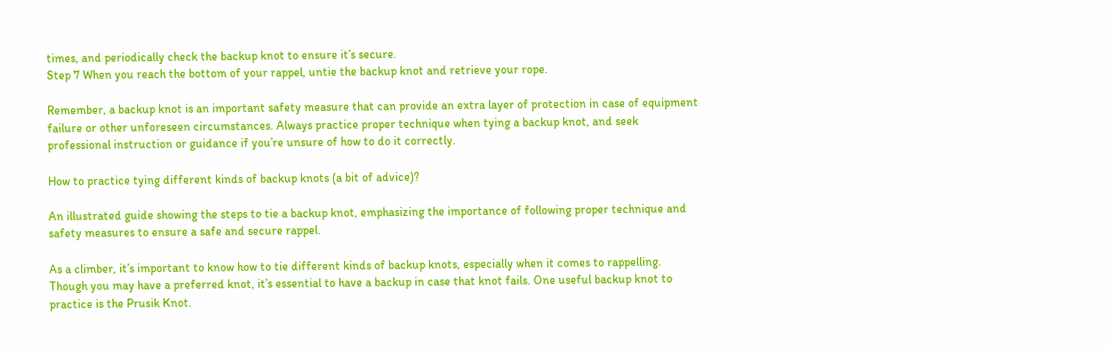times, and periodically check the backup knot to ensure it’s secure.
Step 7 When you reach the bottom of your rappel, untie the backup knot and retrieve your rope.

Remember, a backup knot is an important safety measure that can provide an extra layer of protection in case of equipment failure or other unforeseen circumstances. Always practice proper technique when tying a backup knot, and seek professional instruction or guidance if you’re unsure of how to do it correctly.

How to practice tying different kinds of backup knots (a bit of advice)?

An illustrated guide showing the steps to tie a backup knot, emphasizing the importance of following proper technique and safety measures to ensure a safe and secure rappel.

As a climber, it’s important to know how to tie different kinds of backup knots, especially when it comes to rappelling. Though you may have a preferred knot, it’s essential to have a backup in case that knot fails. One useful backup knot to practice is the Prusik Knot.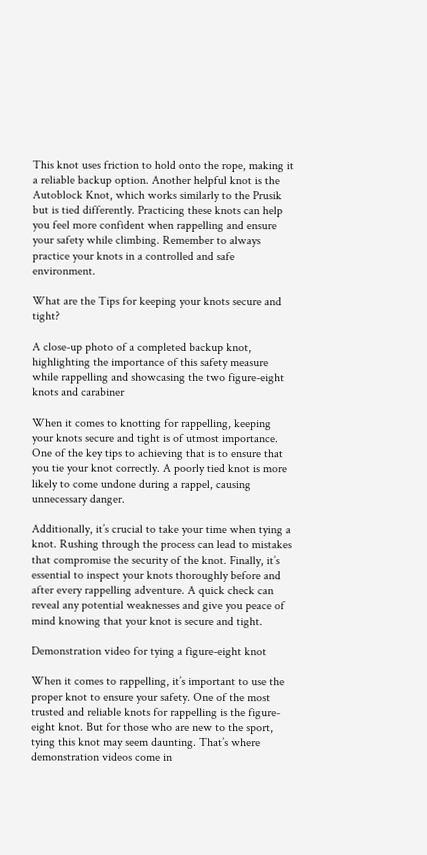This knot uses friction to hold onto the rope, making it a reliable backup option. Another helpful knot is the Autoblock Knot, which works similarly to the Prusik but is tied differently. Practicing these knots can help you feel more confident when rappelling and ensure your safety while climbing. Remember to always practice your knots in a controlled and safe environment.

What are the Tips for keeping your knots secure and tight?

A close-up photo of a completed backup knot, highlighting the importance of this safety measure while rappelling and showcasing the two figure-eight knots and carabiner

When it comes to knotting for rappelling, keeping your knots secure and tight is of utmost importance. One of the key tips to achieving that is to ensure that you tie your knot correctly. A poorly tied knot is more likely to come undone during a rappel, causing unnecessary danger.

Additionally, it’s crucial to take your time when tying a knot. Rushing through the process can lead to mistakes that compromise the security of the knot. Finally, it’s essential to inspect your knots thoroughly before and after every rappelling adventure. A quick check can reveal any potential weaknesses and give you peace of mind knowing that your knot is secure and tight.

Demonstration video for tying a figure-eight knot

When it comes to rappelling, it’s important to use the proper knot to ensure your safety. One of the most trusted and reliable knots for rappelling is the figure-eight knot. But for those who are new to the sport, tying this knot may seem daunting. That’s where demonstration videos come in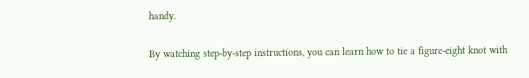handy.

By watching step-by-step instructions, you can learn how to tie a figure-eight knot with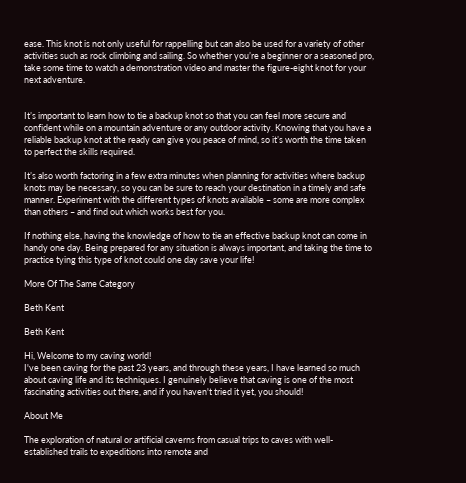ease. This knot is not only useful for rappelling but can also be used for a variety of other activities such as rock climbing and sailing. So whether you’re a beginner or a seasoned pro, take some time to watch a demonstration video and master the figure-eight knot for your next adventure.


It’s important to learn how to tie a backup knot so that you can feel more secure and confident while on a mountain adventure or any outdoor activity. Knowing that you have a reliable backup knot at the ready can give you peace of mind, so it’s worth the time taken to perfect the skills required.

It’s also worth factoring in a few extra minutes when planning for activities where backup knots may be necessary, so you can be sure to reach your destination in a timely and safe manner. Experiment with the different types of knots available – some are more complex than others – and find out which works best for you.

If nothing else, having the knowledge of how to tie an effective backup knot can come in handy one day. Being prepared for any situation is always important, and taking the time to practice tying this type of knot could one day save your life!

More Of The Same Category

Beth Kent

Beth Kent

Hi, Welcome to my caving world!
I've been caving for the past 23 years, and through these years, I have learned so much about caving life and its techniques. I genuinely believe that caving is one of the most fascinating activities out there, and if you haven't tried it yet, you should!

About Me

The exploration of natural or artificial caverns from casual trips to caves with well-established trails to expeditions into remote and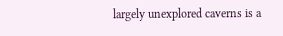largely unexplored caverns is a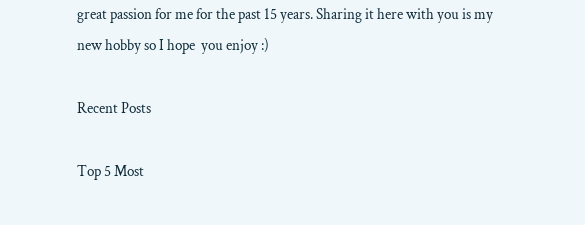great passion for me for the past 15 years. Sharing it here with you is my new hobby so I hope  you enjoy :)

Recent Posts

Top 5 Most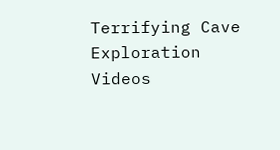Terrifying Cave Exploration Videos